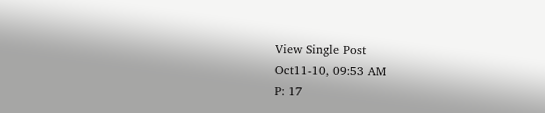View Single Post
Oct11-10, 09:53 AM
P: 17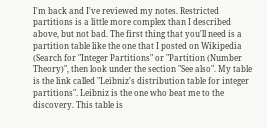I'm back and I've reviewed my notes. Restricted partitions is a little more complex than I described above, but not bad. The first thing that you'll need is a partition table like the one that I posted on Wikipedia (Search for "Integer Partitions" or "Partition (Number Theory)", then look under the section "See also". My table is the link called "Leibniz's distribution table for integer partitions". Leibniz is the one who beat me to the discovery. This table is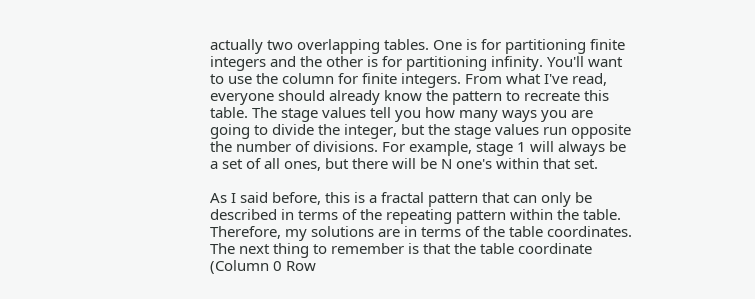actually two overlapping tables. One is for partitioning finite integers and the other is for partitioning infinity. You'll want to use the column for finite integers. From what I've read, everyone should already know the pattern to recreate this table. The stage values tell you how many ways you are going to divide the integer, but the stage values run opposite the number of divisions. For example, stage 1 will always be a set of all ones, but there will be N one's within that set.

As I said before, this is a fractal pattern that can only be described in terms of the repeating pattern within the table. Therefore, my solutions are in terms of the table coordinates. The next thing to remember is that the table coordinate (Column 0 Row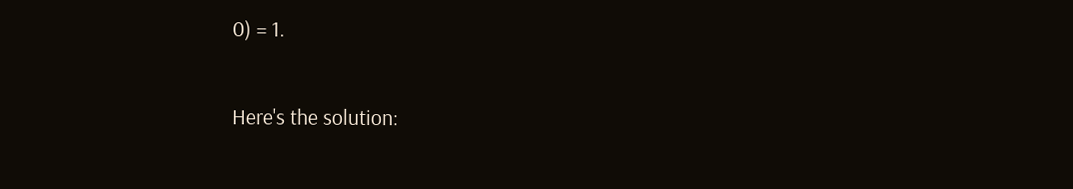0) = 1.

Here's the solution: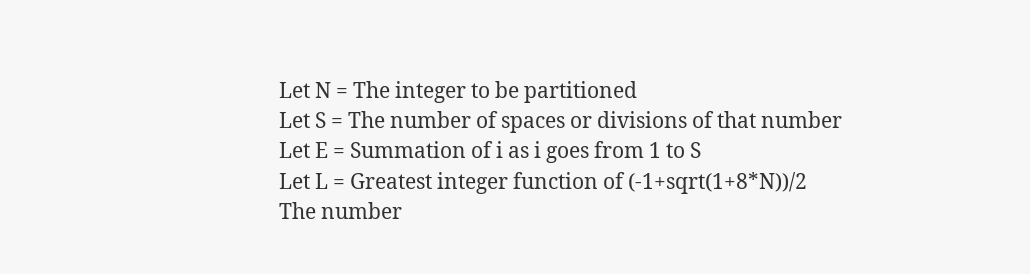Let N = The integer to be partitioned
Let S = The number of spaces or divisions of that number
Let E = Summation of i as i goes from 1 to S
Let L = Greatest integer function of (-1+sqrt(1+8*N))/2
The number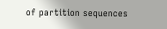of partition sequences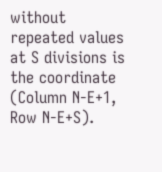without repeated values at S divisions is the coordinate (Column N-E+1, Row N-E+S).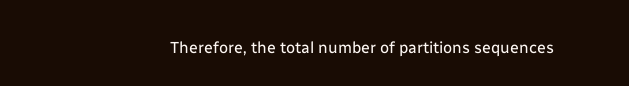Therefore, the total number of partitions sequences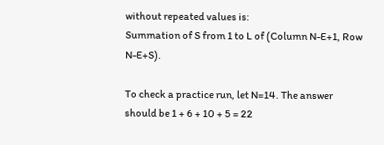without repeated values is:
Summation of S from 1 to L of (Column N-E+1, Row N-E+S).

To check a practice run, let N=14. The answer should be 1 + 6 + 10 + 5 = 22